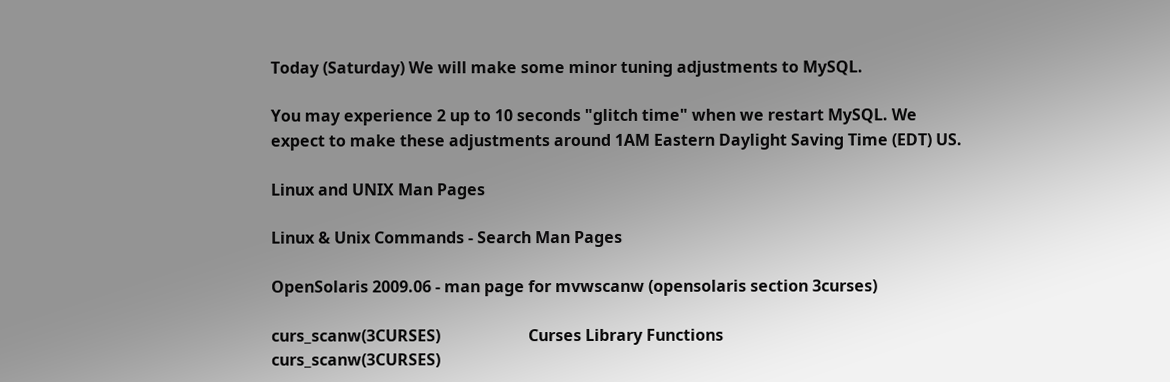Today (Saturday) We will make some minor tuning adjustments to MySQL.

You may experience 2 up to 10 seconds "glitch time" when we restart MySQL. We expect to make these adjustments around 1AM Eastern Daylight Saving Time (EDT) US.

Linux and UNIX Man Pages

Linux & Unix Commands - Search Man Pages

OpenSolaris 2009.06 - man page for mvwscanw (opensolaris section 3curses)

curs_scanw(3CURSES)                      Curses Library Functions                          curs_scanw(3CURSES)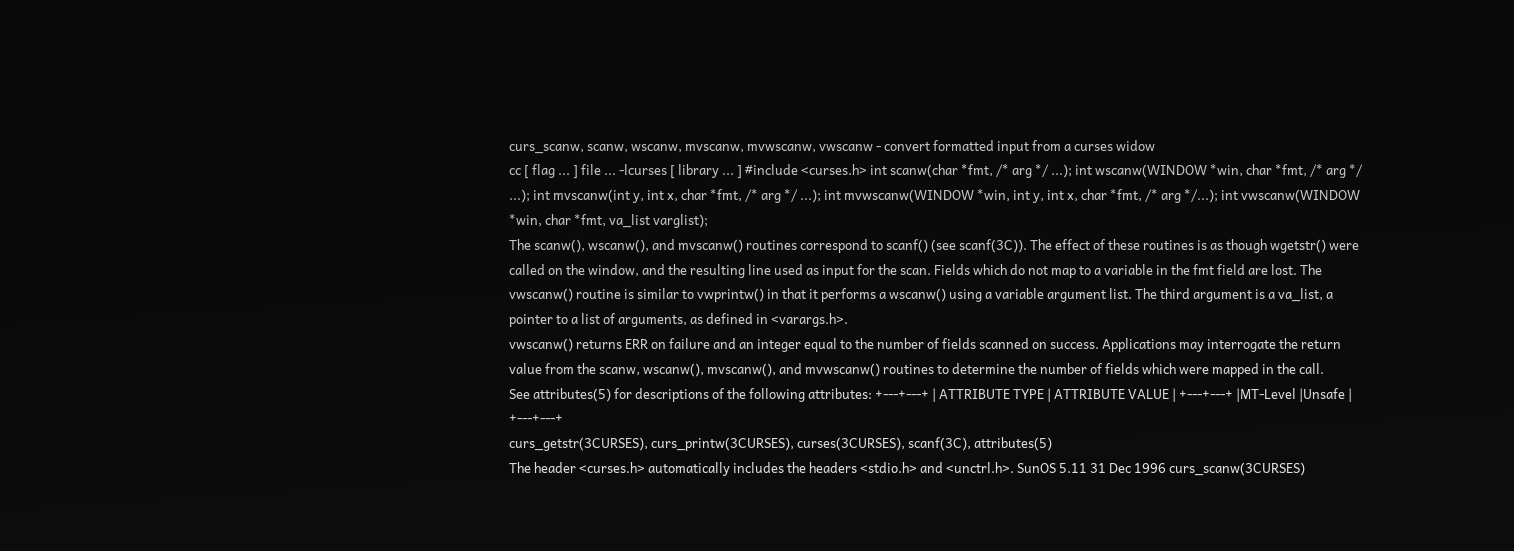curs_scanw, scanw, wscanw, mvscanw, mvwscanw, vwscanw - convert formatted input from a curses widow
cc [ flag ... ] file ... -lcurses [ library ... ] #include <curses.h> int scanw(char *fmt, /* arg */ ...); int wscanw(WINDOW *win, char *fmt, /* arg */ ...); int mvscanw(int y, int x, char *fmt, /* arg */ ...); int mvwscanw(WINDOW *win, int y, int x, char *fmt, /* arg */...); int vwscanw(WINDOW *win, char *fmt, va_list varglist);
The scanw(), wscanw(), and mvscanw() routines correspond to scanf() (see scanf(3C)). The effect of these routines is as though wgetstr() were called on the window, and the resulting line used as input for the scan. Fields which do not map to a variable in the fmt field are lost. The vwscanw() routine is similar to vwprintw() in that it performs a wscanw() using a variable argument list. The third argument is a va_list, a pointer to a list of arguments, as defined in <varargs.h>.
vwscanw() returns ERR on failure and an integer equal to the number of fields scanned on success. Applications may interrogate the return value from the scanw, wscanw(), mvscanw(), and mvwscanw() routines to determine the number of fields which were mapped in the call.
See attributes(5) for descriptions of the following attributes: +---+---+ | ATTRIBUTE TYPE | ATTRIBUTE VALUE | +---+---+ |MT-Level |Unsafe | +---+---+
curs_getstr(3CURSES), curs_printw(3CURSES), curses(3CURSES), scanf(3C), attributes(5)
The header <curses.h> automatically includes the headers <stdio.h> and <unctrl.h>. SunOS 5.11 31 Dec 1996 curs_scanw(3CURSES)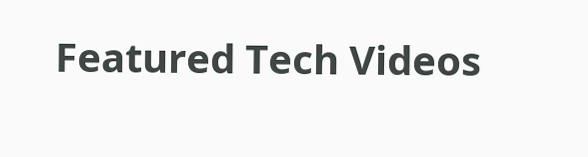Featured Tech Videos